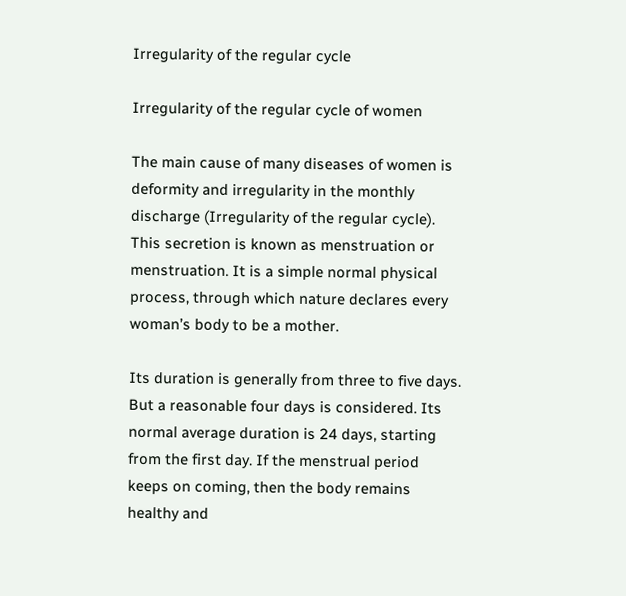Irregularity of the regular cycle

Irregularity of the regular cycle of women

The main cause of many diseases of women is deformity and irregularity in the monthly discharge (Irregularity of the regular cycle). This secretion is known as menstruation or menstruation. It is a simple normal physical process, through which nature declares every woman’s body to be a mother.

Its duration is generally from three to five days. But a reasonable four days is considered. Its normal average duration is 24 days, starting from the first day. If the menstrual period keeps on coming, then the body remains healthy and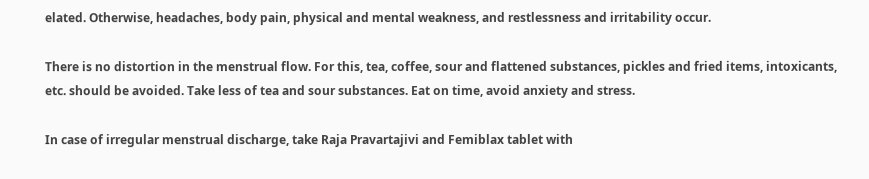elated. Otherwise, headaches, body pain, physical and mental weakness, and restlessness and irritability occur.

There is no distortion in the menstrual flow. For this, tea, coffee, sour and flattened substances, pickles and fried items, intoxicants, etc. should be avoided. Take less of tea and sour substances. Eat on time, avoid anxiety and stress.

In case of irregular menstrual discharge, take Raja Pravartajivi and Femiblax tablet with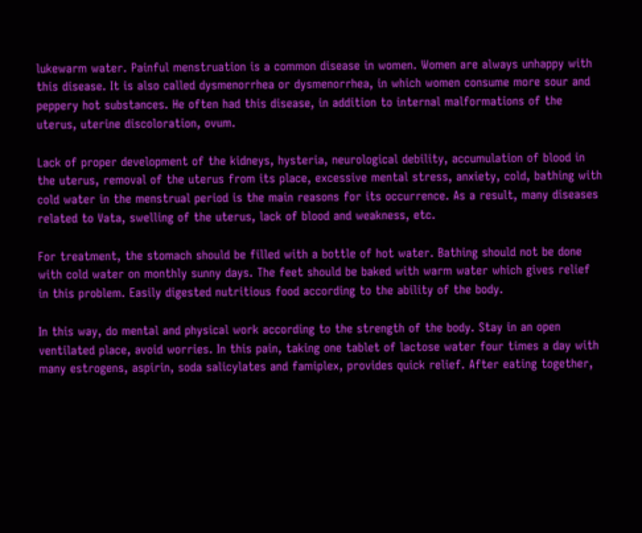lukewarm water. Painful menstruation is a common disease in women. Women are always unhappy with this disease. It is also called dysmenorrhea or dysmenorrhea, in which women consume more sour and peppery hot substances. He often had this disease, in addition to internal malformations of the uterus, uterine discoloration, ovum.

Lack of proper development of the kidneys, hysteria, neurological debility, accumulation of blood in the uterus, removal of the uterus from its place, excessive mental stress, anxiety, cold, bathing with cold water in the menstrual period is the main reasons for its occurrence. As a result, many diseases related to Vata, swelling of the uterus, lack of blood and weakness, etc.

For treatment, the stomach should be filled with a bottle of hot water. Bathing should not be done with cold water on monthly sunny days. The feet should be baked with warm water which gives relief in this problem. Easily digested nutritious food according to the ability of the body.

In this way, do mental and physical work according to the strength of the body. Stay in an open ventilated place, avoid worries. In this pain, taking one tablet of lactose water four times a day with many estrogens, aspirin, soda salicylates and famiplex, provides quick relief. After eating together,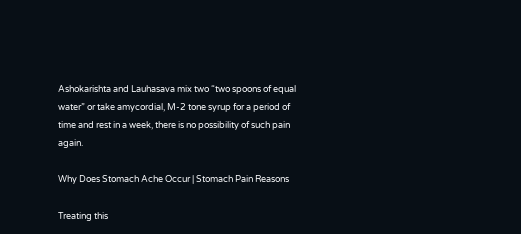Ashokarishta and Lauhasava mix two “two spoons of equal water” or take amycordial, M-2 tone syrup for a period of time and rest in a week, there is no possibility of such pain again.

Why Does Stomach Ache Occur | Stomach Pain Reasons

Treating this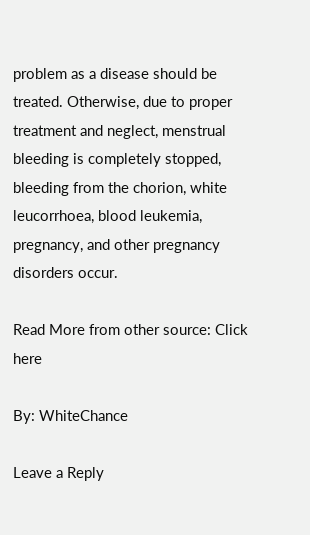problem as a disease should be treated. Otherwise, due to proper treatment and neglect, menstrual bleeding is completely stopped, bleeding from the chorion, white leucorrhoea, blood leukemia, pregnancy, and other pregnancy disorders occur.

Read More from other source: Click here

By: WhiteChance

Leave a Reply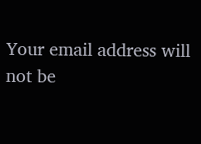Your email address will not be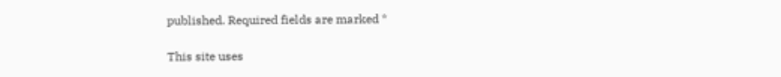published. Required fields are marked *

This site uses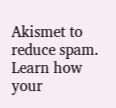Akismet to reduce spam. Learn how your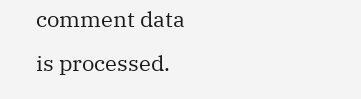comment data is processed.